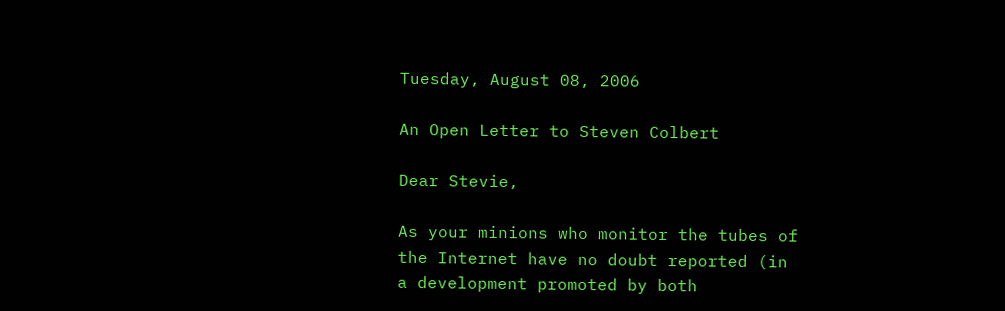Tuesday, August 08, 2006

An Open Letter to Steven Colbert

Dear Stevie,

As your minions who monitor the tubes of the Internet have no doubt reported (in a development promoted by both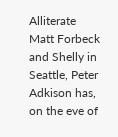Alliterate Matt Forbeck and Shelly in Seattle, Peter Adkison has, on the eve of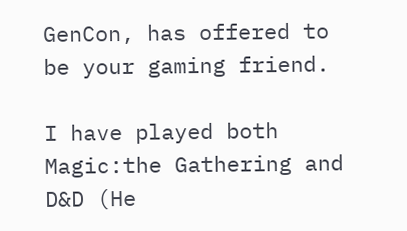GenCon, has offered to be your gaming friend.

I have played both Magic:the Gathering and D&D (He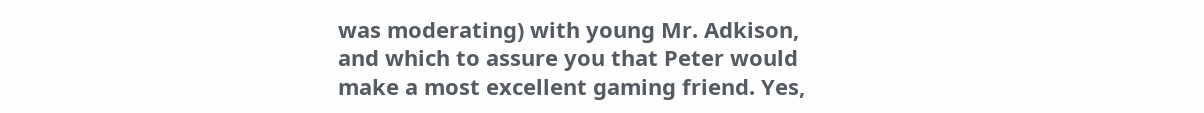was moderating) with young Mr. Adkison, and which to assure you that Peter would make a most excellent gaming friend. Yes,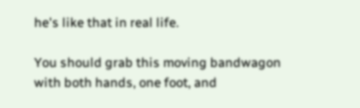he's like that in real life.

You should grab this moving bandwagon with both hands, one foot, and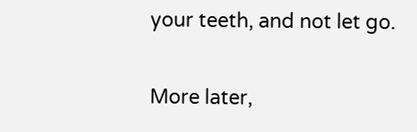your teeth, and not let go.

More later,